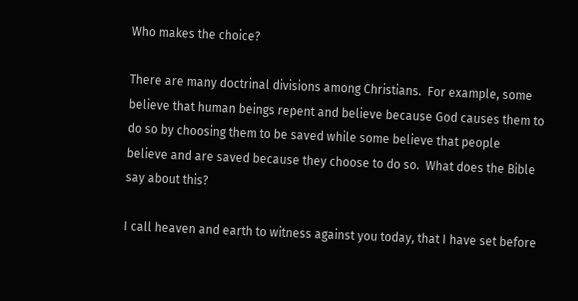Who makes the choice?

There are many doctrinal divisions among Christians.  For example, some believe that human beings repent and believe because God causes them to do so by choosing them to be saved while some believe that people believe and are saved because they choose to do so.  What does the Bible say about this?

I call heaven and earth to witness against you today, that I have set before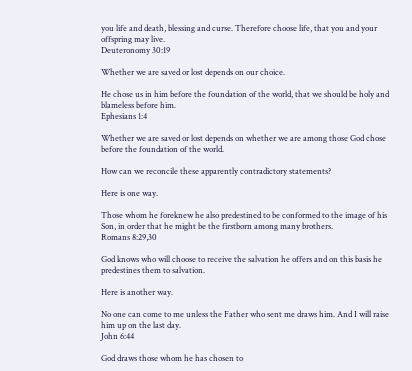you life and death, blessing and curse. Therefore choose life, that you and your offspring may live.
Deuteronomy 30:19

Whether we are saved or lost depends on our choice.

He chose us in him before the foundation of the world, that we should be holy and blameless before him.
Ephesians 1:4

Whether we are saved or lost depends on whether we are among those God chose before the foundation of the world.

How can we reconcile these apparently contradictory statements?

Here is one way.

Those whom he foreknew he also predestined to be conformed to the image of his Son, in order that he might be the firstborn among many brothers.
Romans 8:29,30

God knows who will choose to receive the salvation he offers and on this basis he predestines them to salvation.

Here is another way.

No one can come to me unless the Father who sent me draws him. And I will raise him up on the last day.
John 6:44

God draws those whom he has chosen to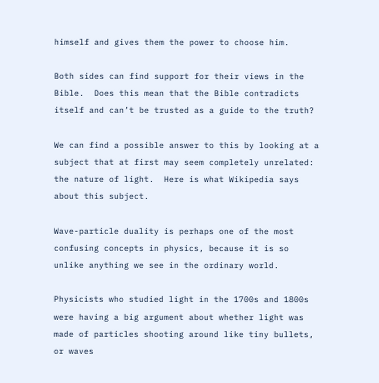himself and gives them the power to choose him.

Both sides can find support for their views in the Bible.  Does this mean that the Bible contradicts itself and can’t be trusted as a guide to the truth?

We can find a possible answer to this by looking at a subject that at first may seem completely unrelated: the nature of light.  Here is what Wikipedia says about this subject.

Wave-particle duality is perhaps one of the most confusing concepts in physics, because it is so unlike anything we see in the ordinary world.

Physicists who studied light in the 1700s and 1800s were having a big argument about whether light was made of particles shooting around like tiny bullets, or waves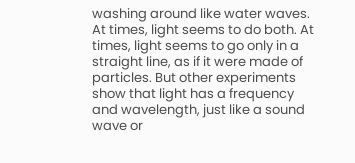washing around like water waves. At times, light seems to do both. At times, light seems to go only in a straight line, as if it were made of particles. But other experiments show that light has a frequency and wavelength, just like a sound wave or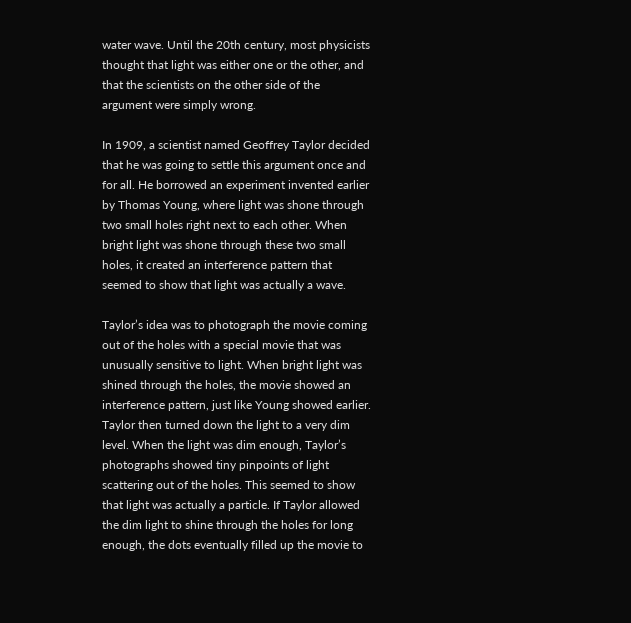water wave. Until the 20th century, most physicists thought that light was either one or the other, and that the scientists on the other side of the argument were simply wrong.

In 1909, a scientist named Geoffrey Taylor decided that he was going to settle this argument once and for all. He borrowed an experiment invented earlier by Thomas Young, where light was shone through two small holes right next to each other. When bright light was shone through these two small holes, it created an interference pattern that seemed to show that light was actually a wave.

Taylor’s idea was to photograph the movie coming out of the holes with a special movie that was unusually sensitive to light. When bright light was shined through the holes, the movie showed an interference pattern, just like Young showed earlier. Taylor then turned down the light to a very dim level. When the light was dim enough, Taylor’s photographs showed tiny pinpoints of light scattering out of the holes. This seemed to show that light was actually a particle. If Taylor allowed the dim light to shine through the holes for long enough, the dots eventually filled up the movie to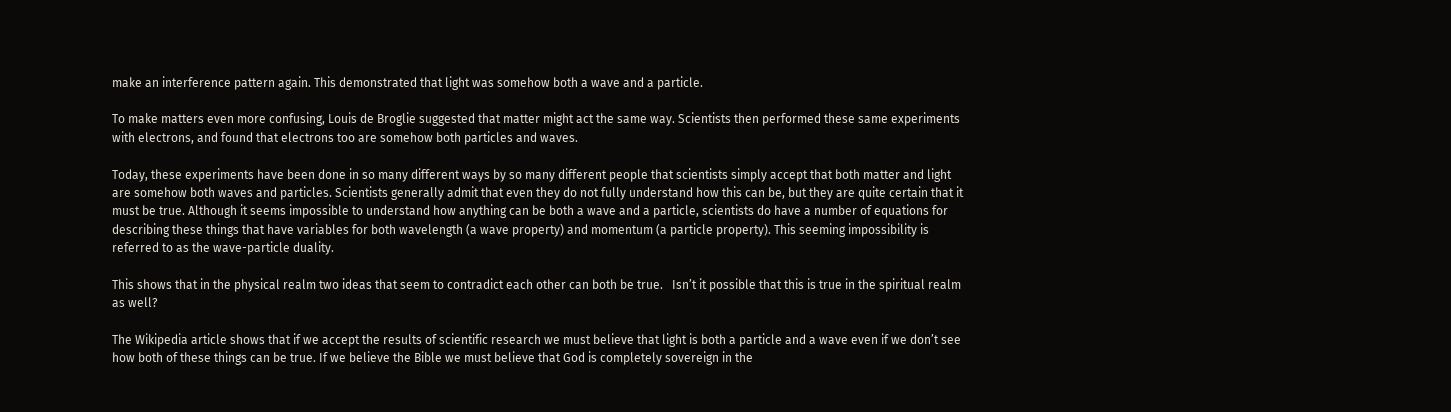make an interference pattern again. This demonstrated that light was somehow both a wave and a particle.

To make matters even more confusing, Louis de Broglie suggested that matter might act the same way. Scientists then performed these same experiments with electrons, and found that electrons too are somehow both particles and waves.

Today, these experiments have been done in so many different ways by so many different people that scientists simply accept that both matter and light are somehow both waves and particles. Scientists generally admit that even they do not fully understand how this can be, but they are quite certain that it must be true. Although it seems impossible to understand how anything can be both a wave and a particle, scientists do have a number of equations for describing these things that have variables for both wavelength (a wave property) and momentum (a particle property). This seeming impossibility is referred to as the wave-particle duality.

This shows that in the physical realm two ideas that seem to contradict each other can both be true.   Isn’t it possible that this is true in the spiritual realm as well?

The Wikipedia article shows that if we accept the results of scientific research we must believe that light is both a particle and a wave even if we don’t see how both of these things can be true. If we believe the Bible we must believe that God is completely sovereign in the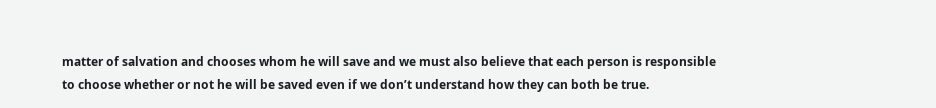matter of salvation and chooses whom he will save and we must also believe that each person is responsible to choose whether or not he will be saved even if we don’t understand how they can both be true.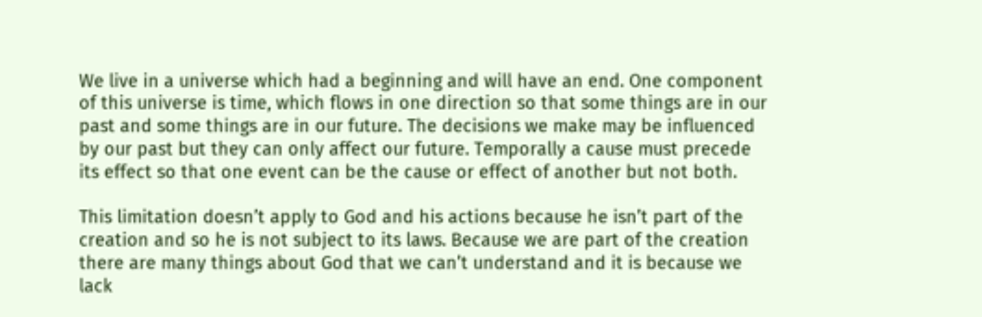We live in a universe which had a beginning and will have an end. One component of this universe is time, which flows in one direction so that some things are in our past and some things are in our future. The decisions we make may be influenced by our past but they can only affect our future. Temporally a cause must precede its effect so that one event can be the cause or effect of another but not both.

This limitation doesn’t apply to God and his actions because he isn’t part of the creation and so he is not subject to its laws. Because we are part of the creation there are many things about God that we can’t understand and it is because we lack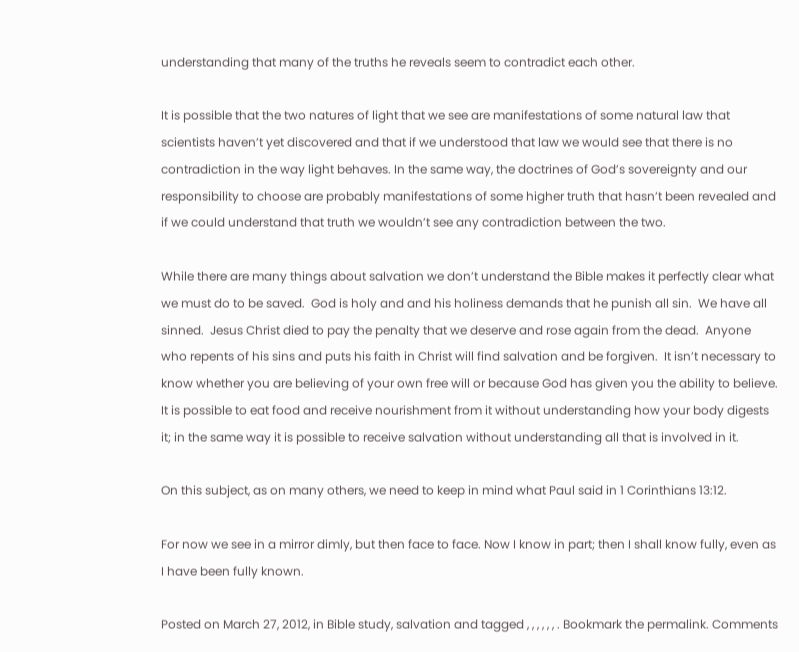understanding that many of the truths he reveals seem to contradict each other.

It is possible that the two natures of light that we see are manifestations of some natural law that scientists haven’t yet discovered and that if we understood that law we would see that there is no contradiction in the way light behaves. In the same way, the doctrines of God’s sovereignty and our responsibility to choose are probably manifestations of some higher truth that hasn’t been revealed and if we could understand that truth we wouldn’t see any contradiction between the two.

While there are many things about salvation we don’t understand the Bible makes it perfectly clear what we must do to be saved.  God is holy and and his holiness demands that he punish all sin.  We have all sinned.  Jesus Christ died to pay the penalty that we deserve and rose again from the dead.  Anyone who repents of his sins and puts his faith in Christ will find salvation and be forgiven.  It isn’t necessary to know whether you are believing of your own free will or because God has given you the ability to believe.  It is possible to eat food and receive nourishment from it without understanding how your body digests it; in the same way it is possible to receive salvation without understanding all that is involved in it.

On this subject, as on many others, we need to keep in mind what Paul said in 1 Corinthians 13:12.

For now we see in a mirror dimly, but then face to face. Now I know in part; then I shall know fully, even as I have been fully known.

Posted on March 27, 2012, in Bible study, salvation and tagged , , , , , , . Bookmark the permalink. Comments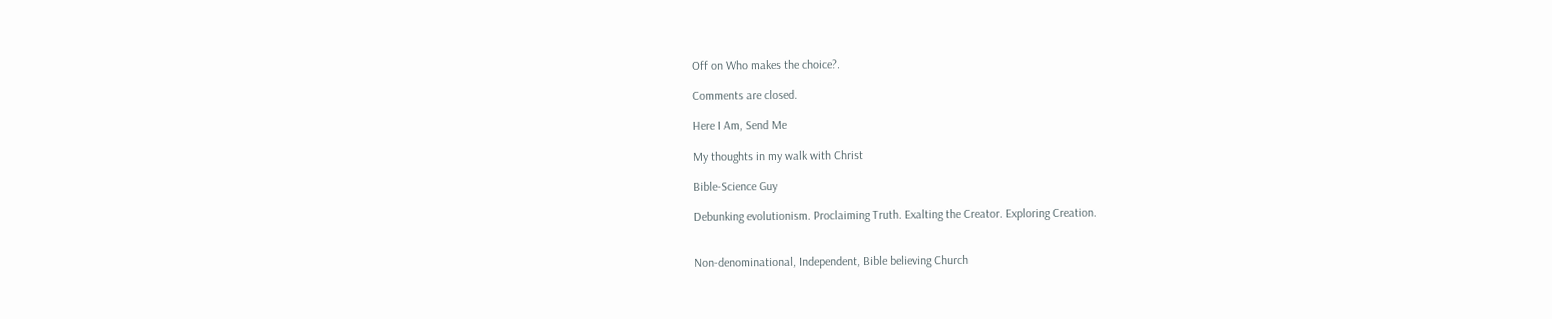Off on Who makes the choice?.

Comments are closed.

Here I Am, Send Me

My thoughts in my walk with Christ

Bible-Science Guy

Debunking evolutionism. Proclaiming Truth. Exalting the Creator. Exploring Creation.


Non-denominational, Independent, Bible believing Church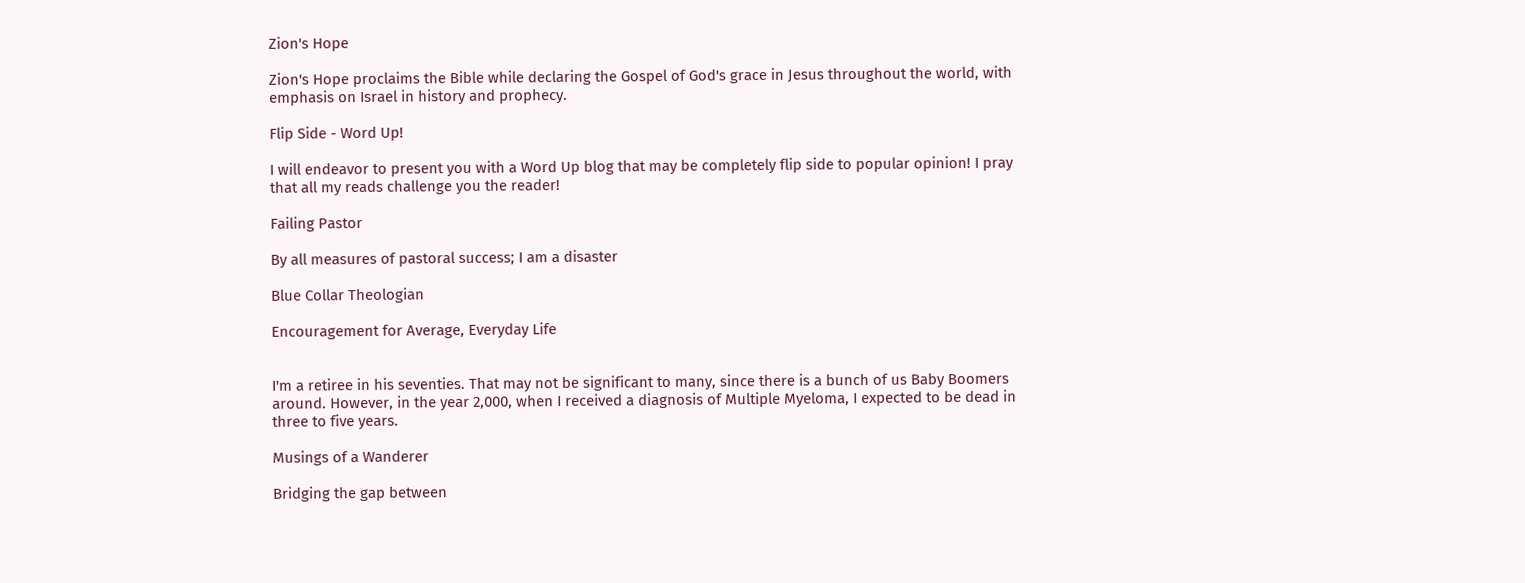Zion's Hope

Zion's Hope proclaims the Bible while declaring the Gospel of God's grace in Jesus throughout the world, with emphasis on Israel in history and prophecy.

Flip Side - Word Up!

I will endeavor to present you with a Word Up blog that may be completely flip side to popular opinion! I pray that all my reads challenge you the reader!

Failing Pastor

By all measures of pastoral success; I am a disaster

Blue Collar Theologian

Encouragement for Average, Everyday Life


I'm a retiree in his seventies. That may not be significant to many, since there is a bunch of us Baby Boomers around. However, in the year 2,000, when I received a diagnosis of Multiple Myeloma, I expected to be dead in three to five years.

Musings of a Wanderer

Bridging the gap between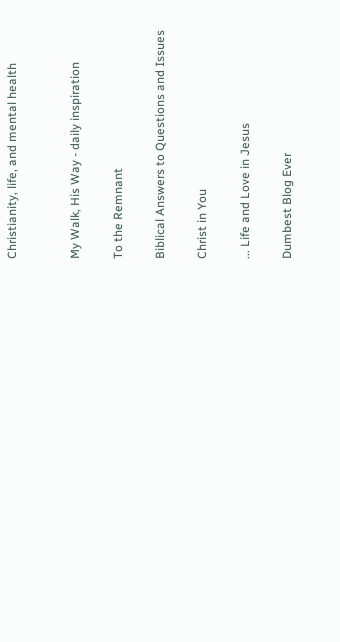Christianity, life, and mental health


My Walk, His Way - daily inspiration

To the Remnant

Biblical Answers to Questions and Issues

Christ in You

... Life and Love in Jesus

Dumbest Blog Ever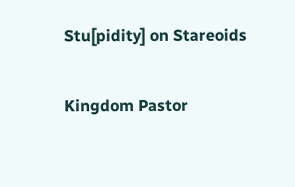Stu[pidity] on Stareoids

Kingdom Pastor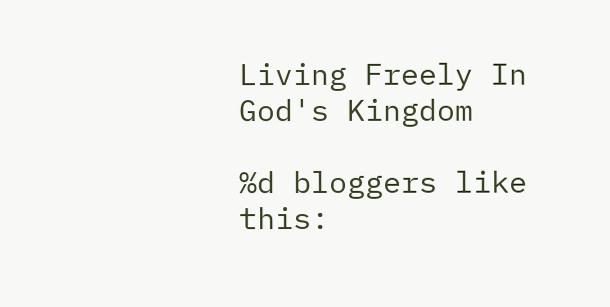Living Freely In God's Kingdom

%d bloggers like this: